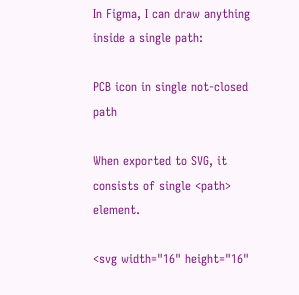In Figma, I can draw anything inside a single path:

PCB icon in single not-closed path

When exported to SVG, it consists of single <path> element.

<svg width="16" height="16"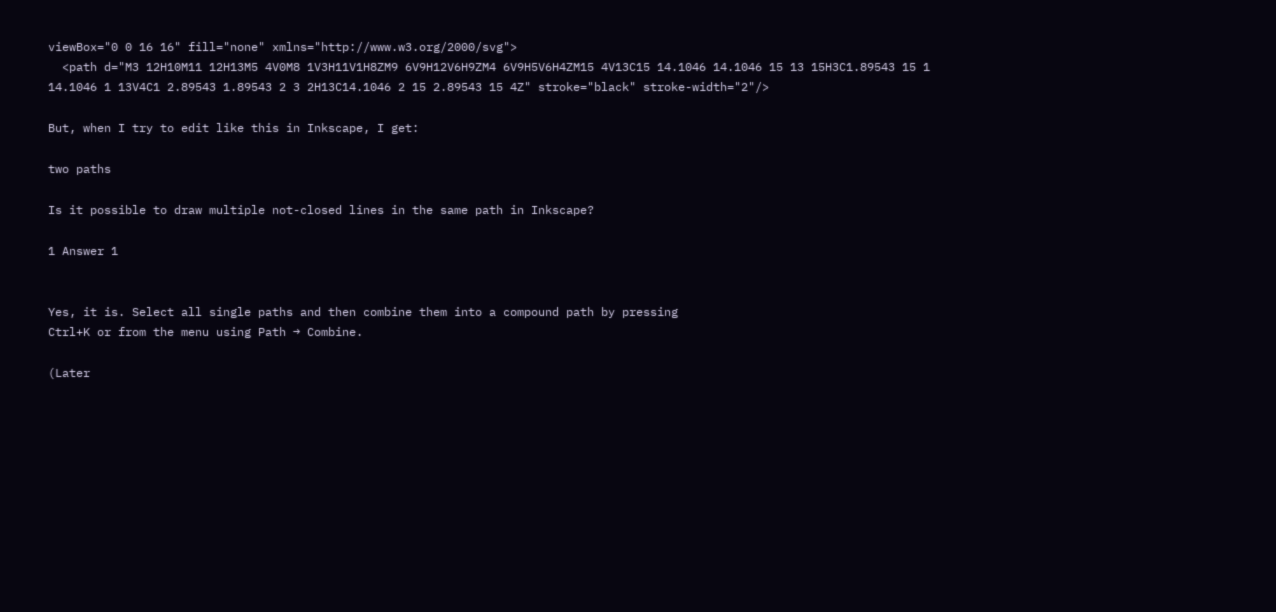viewBox="0 0 16 16" fill="none" xmlns="http://www.w3.org/2000/svg">
  <path d="M3 12H10M11 12H13M5 4V0M8 1V3H11V1H8ZM9 6V9H12V6H9ZM4 6V9H5V6H4ZM15 4V13C15 14.1046 14.1046 15 13 15H3C1.89543 15 1 14.1046 1 13V4C1 2.89543 1.89543 2 3 2H13C14.1046 2 15 2.89543 15 4Z" stroke="black" stroke-width="2"/>

But, when I try to edit like this in Inkscape, I get:

two paths

Is it possible to draw multiple not-closed lines in the same path in Inkscape?

1 Answer 1


Yes, it is. Select all single paths and then combine them into a compound path by pressing
Ctrl+K or from the menu using Path → Combine.

(Later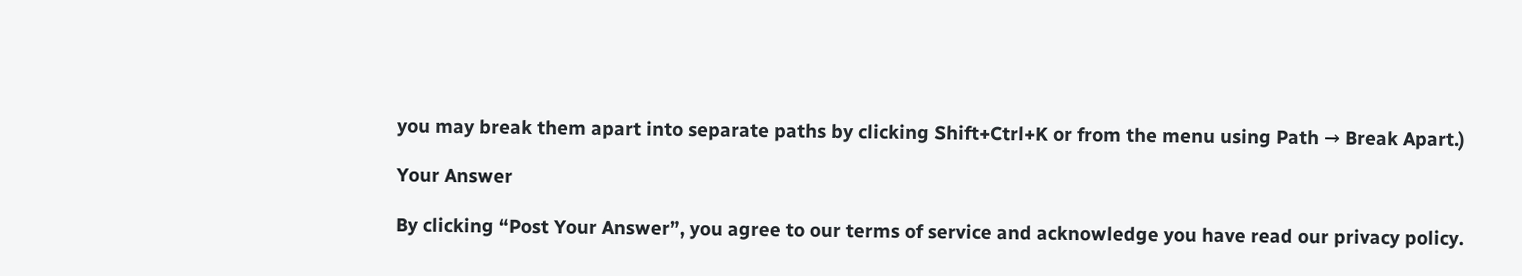you may break them apart into separate paths by clicking Shift+Ctrl+K or from the menu using Path → Break Apart.)

Your Answer

By clicking “Post Your Answer”, you agree to our terms of service and acknowledge you have read our privacy policy.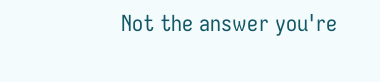Not the answer you're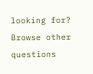looking for? Browse other questions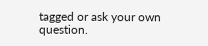tagged or ask your own question.